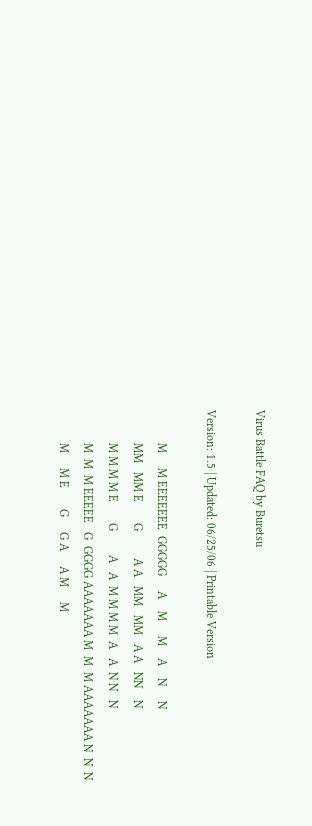Virus Battle FAQ by Buretsu

Version: 1.5 | Updated: 06/25/06 | Printable Version

           M     M EEEEEEE  GGGGG     A    M     M    A    N     N
           MM   MM E       G         A A   MM   MM   A A   NN    N
           M M M M E       G        A   A  M M M M  A   A  N N   N
           M  M  M EEEEE   G  GGGG AAAAAAA M  M  M AAAAAAA N  N  N
           M     M E       G     G A     A M     M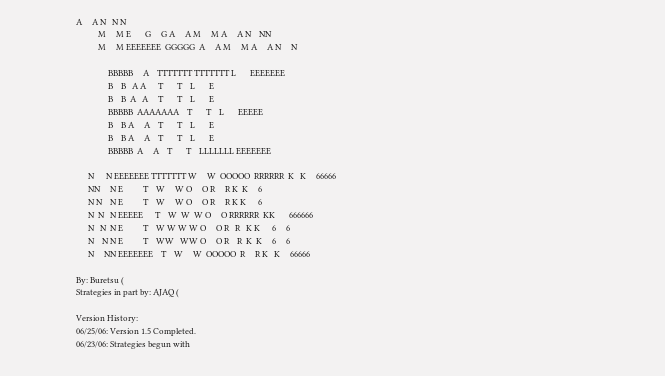A     A N   N N
           M     M E       G     G A     A M     M A     A N    NN
           M     M EEEEEEE  GGGGG  A     A M     M A     A N     N

                BBBBB     A    TTTTTTT TTTTTTT L       EEEEEEE
                B    B   A A      T       T    L       E
                B    B  A   A     T       T    L       E
                BBBBB  AAAAAAA    T       T    L       EEEEE
                B    B A     A    T       T    L       E
                B    B A     A    T       T    L       E
                BBBBB  A     A    T       T    LLLLLLL EEEEEEE

      N      N EEEEEEE TTTTTTT W     W  OOOOO  RRRRRR  K   K     66666
      NN     N E          T    W     W O     O R     R K  K     6
      N N    N E          T    W     W O     O R     R K K      6
      N  N   N EEEEE      T    W  W  W O     O RRRRRR  KK       666666
      N   N  N E          T    W W W W O     O R   R   K K      6     6
      N    N N E          T    WW   WW O     O R    R  K  K     6     6
      N     NN EEEEEEE    T    W     W  OOOOO  R     R K   K     66666

By: Buretsu (
Strategies in part by: AJAQ (

Version History:
06/25/06: Version 1.5 Completed.
06/23/06: Strategies begun with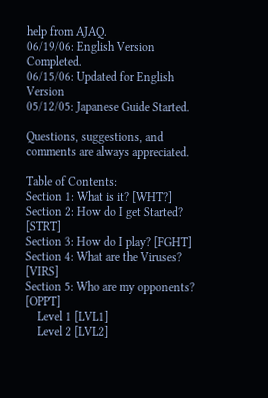help from AJAQ.
06/19/06: English Version Completed.
06/15/06: Updated for English Version
05/12/05: Japanese Guide Started.

Questions, suggestions, and comments are always appreciated.

Table of Contents:
Section 1: What is it? [WHT?]
Section 2: How do I get Started? [STRT]
Section 3: How do I play? [FGHT]
Section 4: What are the Viruses? [VIRS]
Section 5: Who are my opponents? [OPPT]
    Level 1 [LVL1]
    Level 2 [LVL2]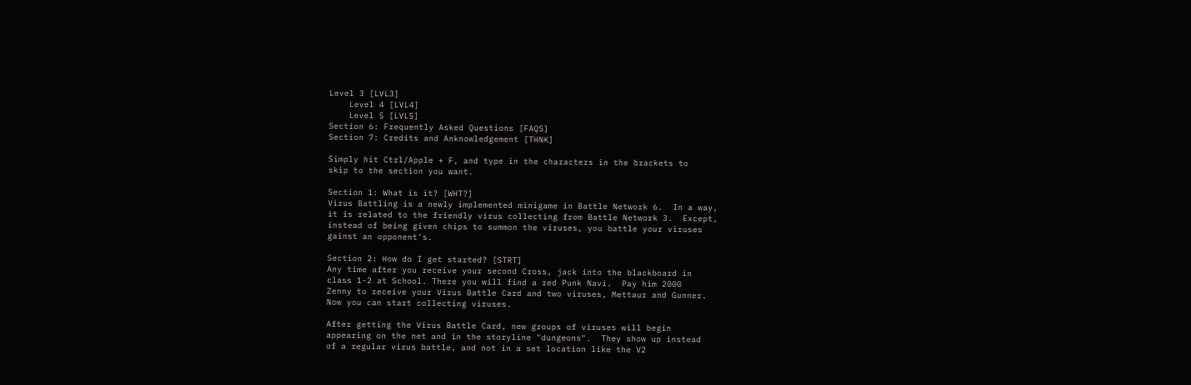Level 3 [LVL3]
    Level 4 [LVL4]
    Level 5 [LVL5]
Section 6: Frequently Asked Questions [FAQS]
Section 7: Credits and Anknowledgement [THNK]

Simply hit Ctrl/Apple + F, and type in the characters in the brackets to
skip to the section you want.

Section 1: What is it? [WHT?]
Virus Battling is a newly implemented minigame in Battle Network 6.  In a way,
it is related to the friendly virus collecting from Battle Network 3.  Except,
instead of being given chips to summon the viruses, you battle your viruses
gainst an opponent's.

Section 2: How do I get started? [STRT]
Any time after you receive your second Cross, jack into the blackboard in
class 1-2 at School. There you will find a red Punk Navi.  Pay him 2000
Zenny to receive your Virus Battle Card and two viruses, Mettaur and Gunner.
Now you can start collecting viruses.

After getting the Virus Battle Card, new groups of viruses will begin
appearing on the net and in the storyline "dungeons".  They show up instead
of a regular virus battle, and not in a set location like the V2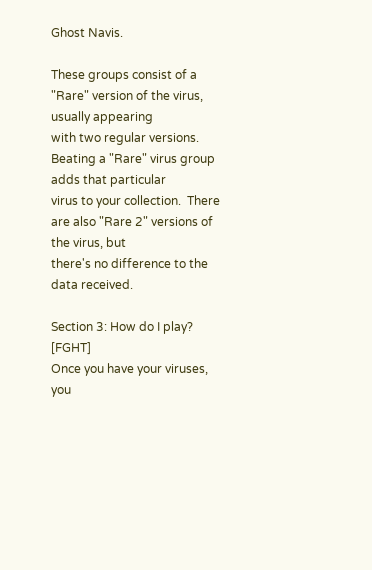Ghost Navis.

These groups consist of a "Rare" version of the virus, usually appearing
with two regular versions.  Beating a "Rare" virus group adds that particular
virus to your collection.  There are also "Rare 2" versions of the virus, but
there's no difference to the data received.

Section 3: How do I play? [FGHT]
Once you have your viruses, you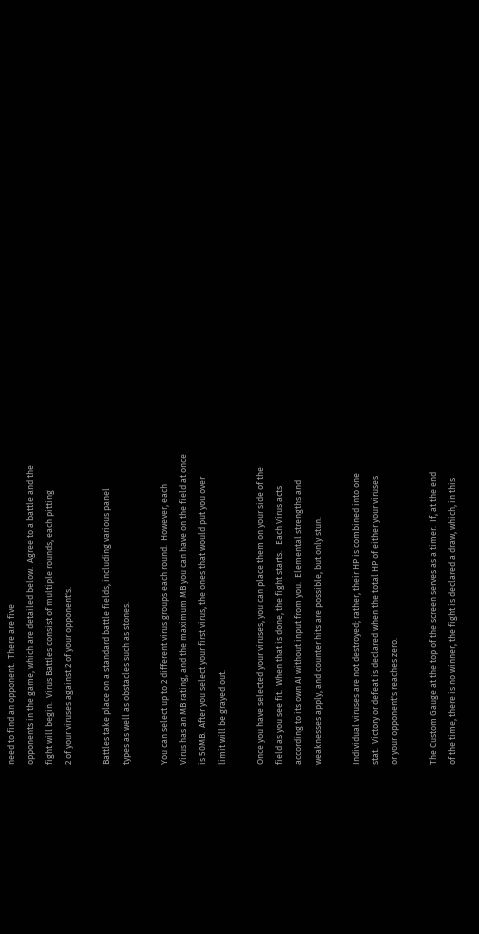need to find an opponent.  There are five
opponents in the game, which are detailed below.  Agree to a battle and the
fight will begin.  Virus Battles consist of multiple rounds, each pitting
2 of your viruses against 2 of your opponent's.

Battles take place on a standard battle fields, including various panel
types as well as obstacles such as stones.

You can select up to 2 different virus groups each round.  However, each
Virus has an MB rating, and the maximum MB you can have on the field at once
is 50MB.  After you select your first virus, the ones that would put you over
limit will be grayed out.

Once you have selected your viruses, you can place them on your side of the
field as you see fit.  When that is done, the fight starts.   Each Virus acts
according to its own AI without input from you.  Elemental strengths and
weaknesses apply, and counter hits are possible, but only stun.

Individual viruses are not destroyed; rather, their HP is combined into one
stat.  Victory or defeat is declared when the total HP of either your viruses
or your opponent's reaches zero.

The Custom Gauge at the top of the screen serves as a timer.  If, at the end
of the time, there is no winner, the fight is declared a draw, which, in this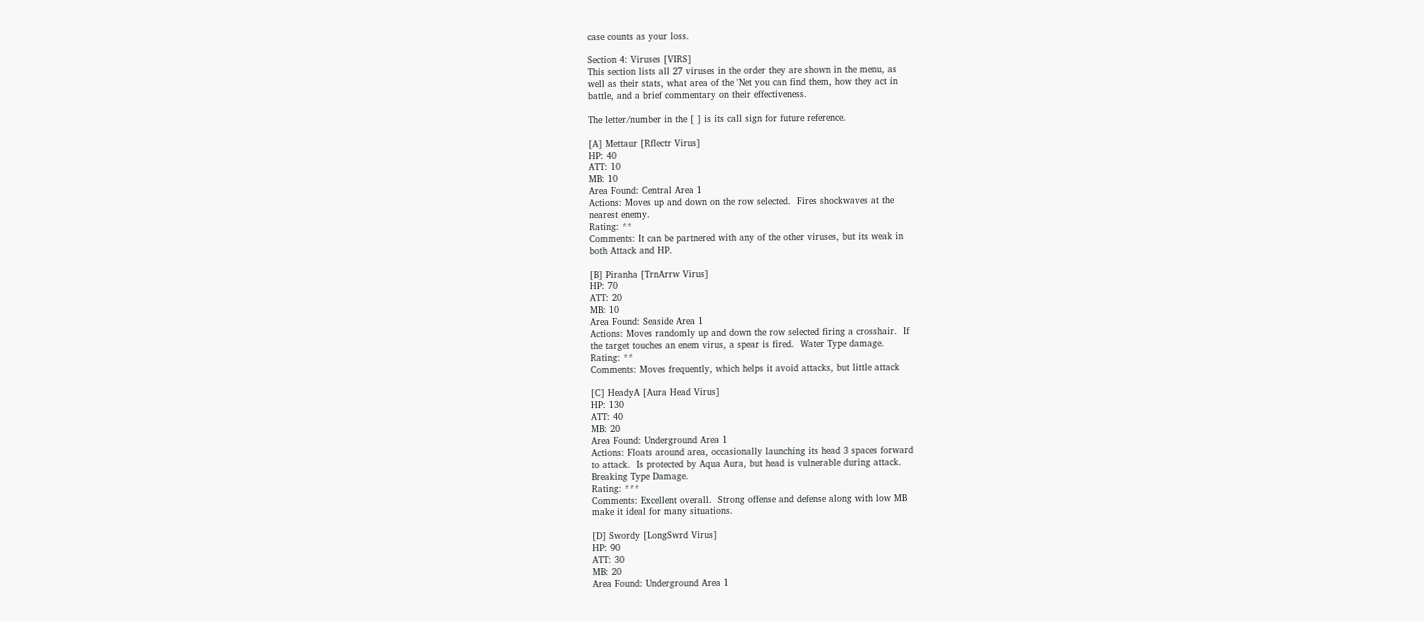case counts as your loss.

Section 4: Viruses [VIRS]
This section lists all 27 viruses in the order they are shown in the menu, as
well as their stats, what area of the 'Net you can find them, how they act in
battle, and a brief commentary on their effectiveness.

The letter/number in the [ ] is its call sign for future reference.

[A] Mettaur [Rflectr Virus]
HP: 40
ATT: 10
MB: 10
Area Found: Central Area 1
Actions: Moves up and down on the row selected.  Fires shockwaves at the
nearest enemy.
Rating: **
Comments: It can be partnered with any of the other viruses, but its weak in
both Attack and HP.

[B] Piranha [TrnArrw Virus]
HP: 70
ATT: 20
MB: 10
Area Found: Seaside Area 1
Actions: Moves randomly up and down the row selected firing a crosshair.  If
the target touches an enem virus, a spear is fired.  Water Type damage.
Rating: **
Comments: Moves frequently, which helps it avoid attacks, but little attack

[C] HeadyA [Aura Head Virus]
HP: 130
ATT: 40
MB: 20
Area Found: Underground Area 1
Actions: Floats around area, occasionally launching its head 3 spaces forward
to attack.  Is protected by Aqua Aura, but head is vulnerable during attack.
Breaking Type Damage.
Rating: ***
Comments: Excellent overall.  Strong offense and defense along with low MB
make it ideal for many situations.

[D] Swordy [LongSwrd Virus]
HP: 90
ATT: 30
MB: 20
Area Found: Underground Area 1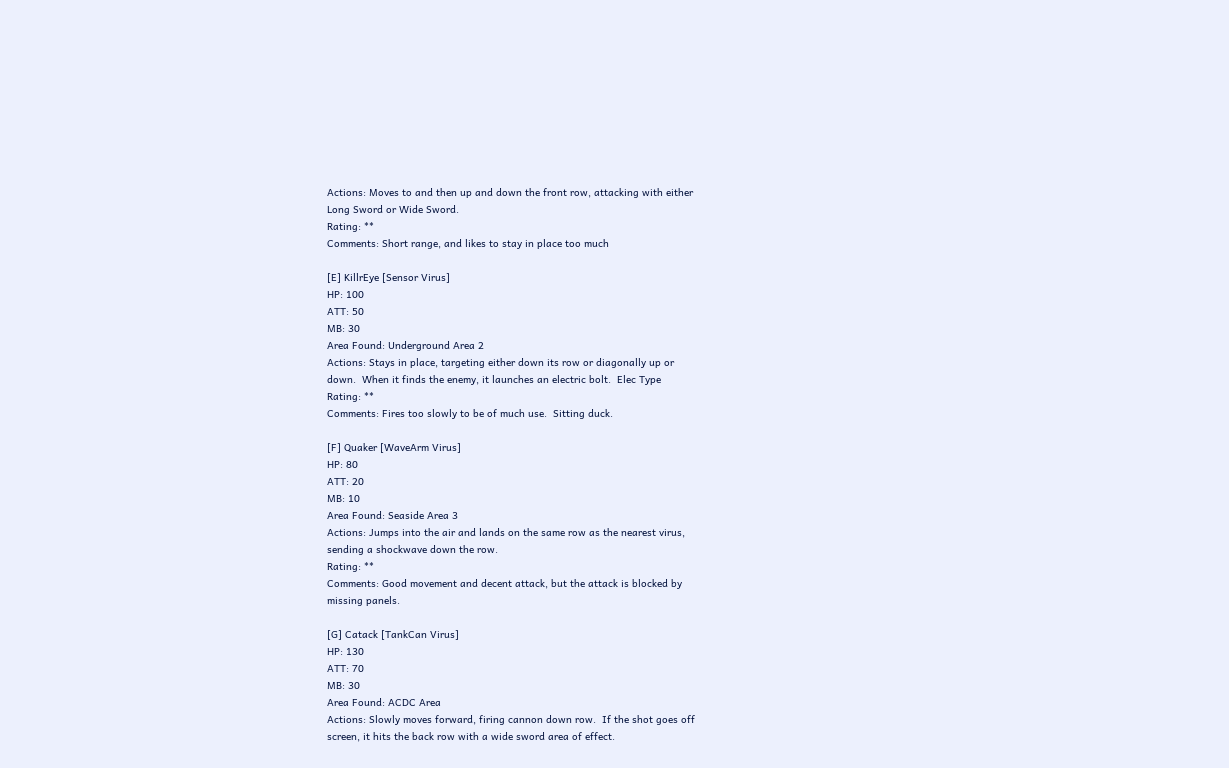Actions: Moves to and then up and down the front row, attacking with either
Long Sword or Wide Sword.
Rating: **
Comments: Short range, and likes to stay in place too much

[E] KillrEye [Sensor Virus]
HP: 100
ATT: 50
MB: 30
Area Found: Underground Area 2
Actions: Stays in place, targeting either down its row or diagonally up or
down.  When it finds the enemy, it launches an electric bolt.  Elec Type
Rating: **
Comments: Fires too slowly to be of much use.  Sitting duck.

[F] Quaker [WaveArm Virus]
HP: 80
ATT: 20
MB: 10
Area Found: Seaside Area 3
Actions: Jumps into the air and lands on the same row as the nearest virus,
sending a shockwave down the row.
Rating: **
Comments: Good movement and decent attack, but the attack is blocked by
missing panels.

[G] Catack [TankCan Virus]
HP: 130
ATT: 70
MB: 30
Area Found: ACDC Area
Actions: Slowly moves forward, firing cannon down row.  If the shot goes off
screen, it hits the back row with a wide sword area of effect.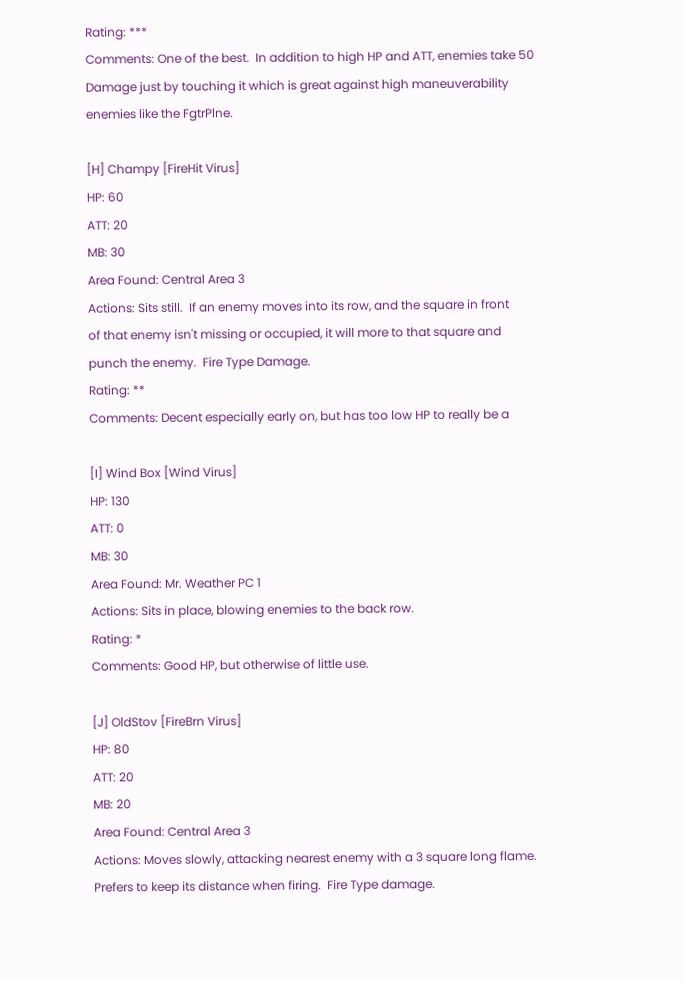Rating: ***
Comments: One of the best.  In addition to high HP and ATT, enemies take 50
Damage just by touching it which is great against high maneuverability
enemies like the FgtrPlne.

[H] Champy [FireHit Virus]
HP: 60
ATT: 20
MB: 30
Area Found: Central Area 3
Actions: Sits still.  If an enemy moves into its row, and the square in front
of that enemy isn't missing or occupied, it will more to that square and
punch the enemy.  Fire Type Damage.
Rating: **
Comments: Decent especially early on, but has too low HP to really be a

[I] Wind Box [Wind Virus]
HP: 130
ATT: 0
MB: 30
Area Found: Mr. Weather PC 1
Actions: Sits in place, blowing enemies to the back row.
Rating: *
Comments: Good HP, but otherwise of little use.

[J] OldStov [FireBrn Virus]
HP: 80
ATT: 20
MB: 20
Area Found: Central Area 3
Actions: Moves slowly, attacking nearest enemy with a 3 square long flame.
Prefers to keep its distance when firing.  Fire Type damage.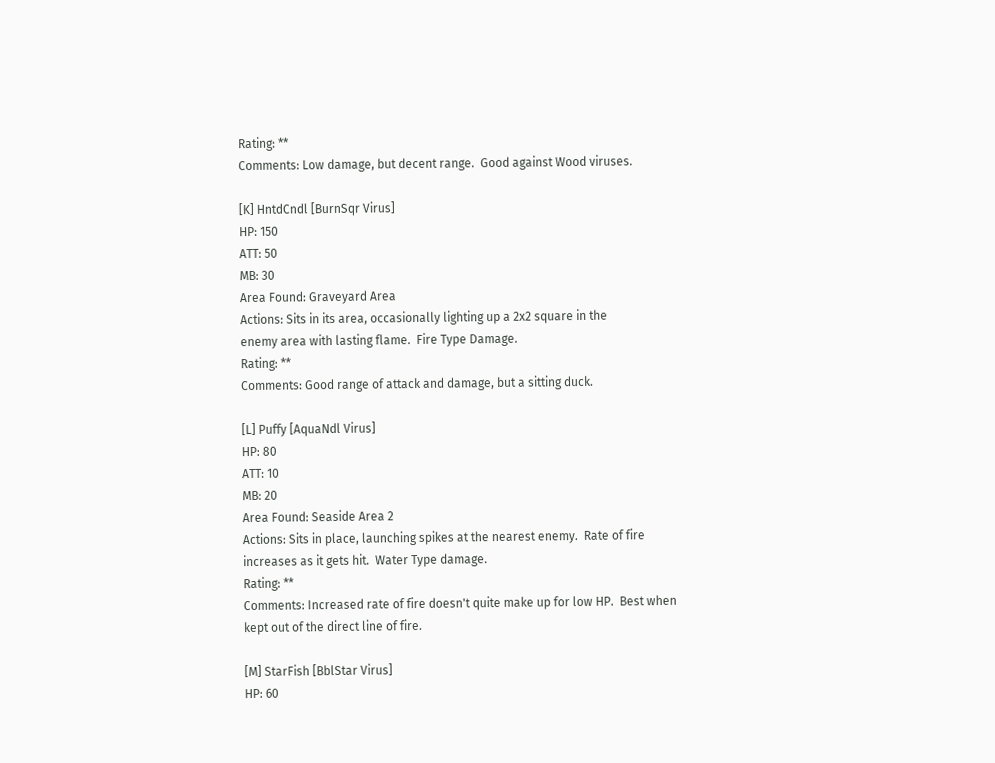Rating: **
Comments: Low damage, but decent range.  Good against Wood viruses.

[K] HntdCndl [BurnSqr Virus]
HP: 150
ATT: 50
MB: 30
Area Found: Graveyard Area
Actions: Sits in its area, occasionally lighting up a 2x2 square in the
enemy area with lasting flame.  Fire Type Damage.
Rating: **
Comments: Good range of attack and damage, but a sitting duck.

[L] Puffy [AquaNdl Virus]
HP: 80
ATT: 10
MB: 20
Area Found: Seaside Area 2
Actions: Sits in place, launching spikes at the nearest enemy.  Rate of fire
increases as it gets hit.  Water Type damage.
Rating: **
Comments: Increased rate of fire doesn't quite make up for low HP.  Best when
kept out of the direct line of fire.

[M] StarFish [BblStar Virus]
HP: 60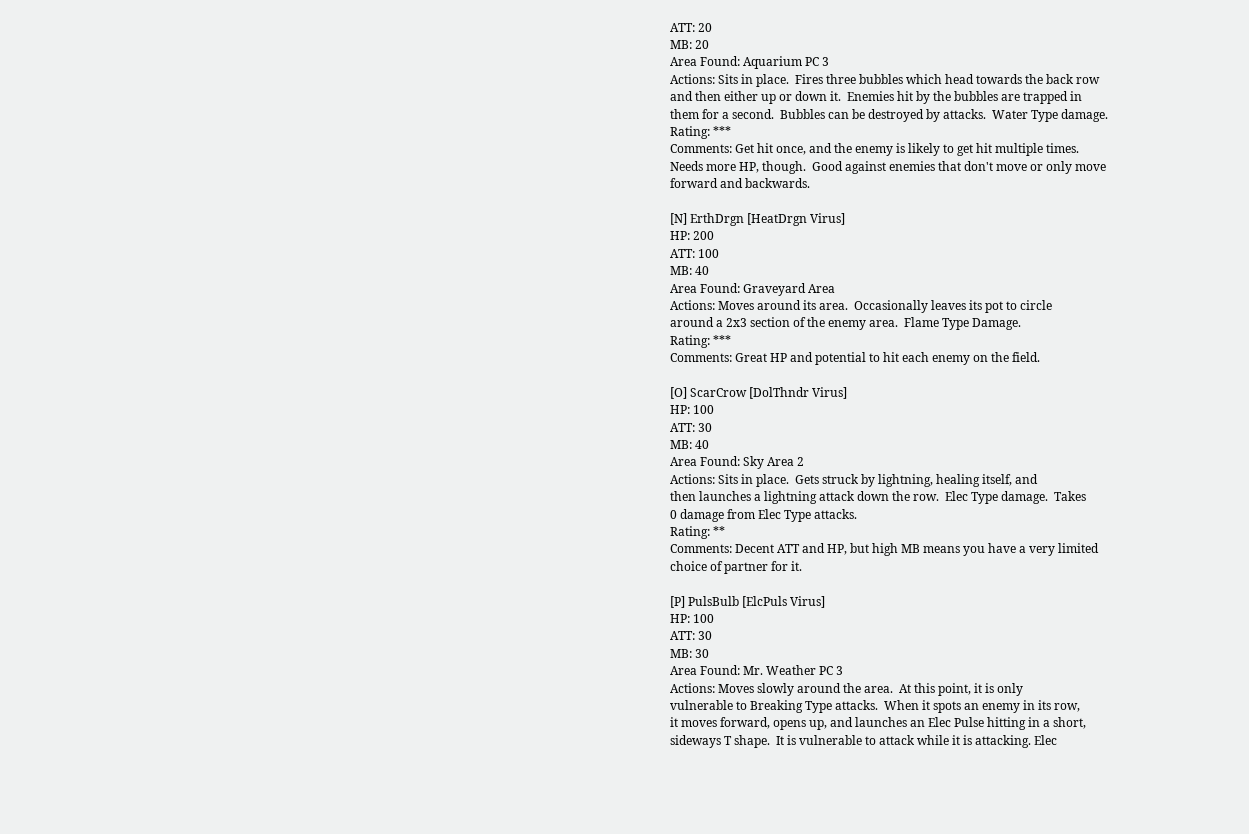ATT: 20
MB: 20
Area Found: Aquarium PC 3
Actions: Sits in place.  Fires three bubbles which head towards the back row
and then either up or down it.  Enemies hit by the bubbles are trapped in
them for a second.  Bubbles can be destroyed by attacks.  Water Type damage.
Rating: ***
Comments: Get hit once, and the enemy is likely to get hit multiple times.
Needs more HP, though.  Good against enemies that don't move or only move
forward and backwards.

[N] ErthDrgn [HeatDrgn Virus]
HP: 200
ATT: 100
MB: 40
Area Found: Graveyard Area
Actions: Moves around its area.  Occasionally leaves its pot to circle
around a 2x3 section of the enemy area.  Flame Type Damage.
Rating: ***
Comments: Great HP and potential to hit each enemy on the field.

[O] ScarCrow [DolThndr Virus]
HP: 100
ATT: 30
MB: 40
Area Found: Sky Area 2
Actions: Sits in place.  Gets struck by lightning, healing itself, and
then launches a lightning attack down the row.  Elec Type damage.  Takes
0 damage from Elec Type attacks.
Rating: **
Comments: Decent ATT and HP, but high MB means you have a very limited
choice of partner for it.

[P] PulsBulb [ElcPuls Virus]
HP: 100
ATT: 30
MB: 30
Area Found: Mr. Weather PC 3
Actions: Moves slowly around the area.  At this point, it is only
vulnerable to Breaking Type attacks.  When it spots an enemy in its row,
it moves forward, opens up, and launches an Elec Pulse hitting in a short,
sideways T shape.  It is vulnerable to attack while it is attacking. Elec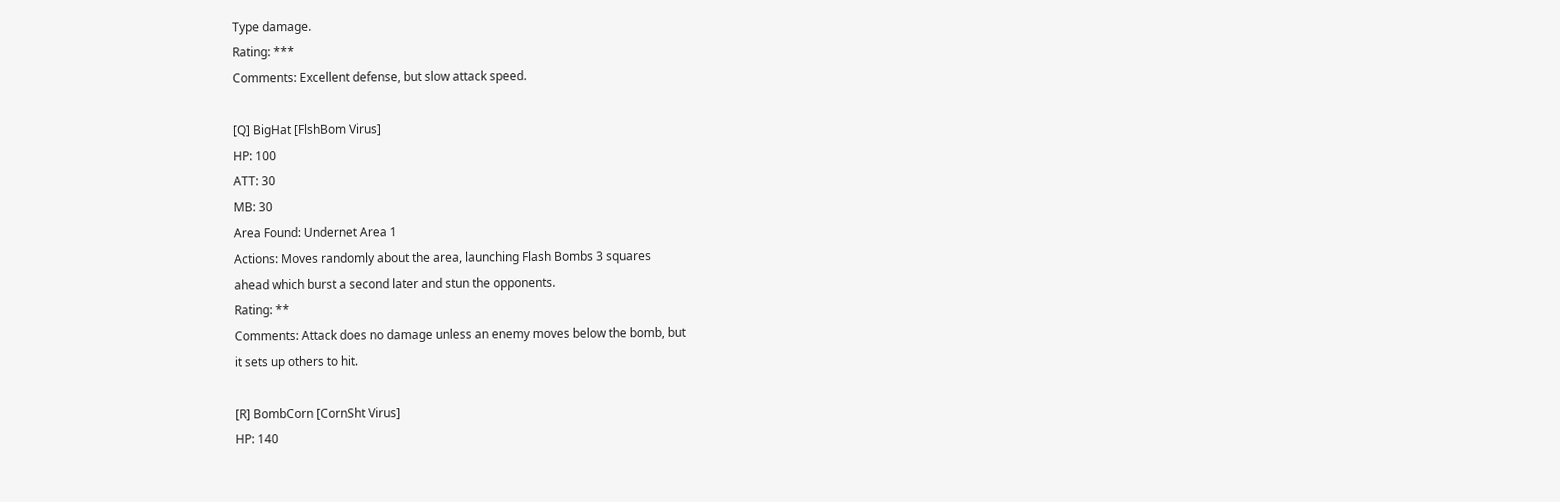Type damage.
Rating: ***
Comments: Excellent defense, but slow attack speed.

[Q] BigHat [FlshBom Virus]
HP: 100
ATT: 30
MB: 30
Area Found: Undernet Area 1
Actions: Moves randomly about the area, launching Flash Bombs 3 squares
ahead which burst a second later and stun the opponents.
Rating: **
Comments: Attack does no damage unless an enemy moves below the bomb, but
it sets up others to hit.

[R] BombCorn [CornSht Virus]
HP: 140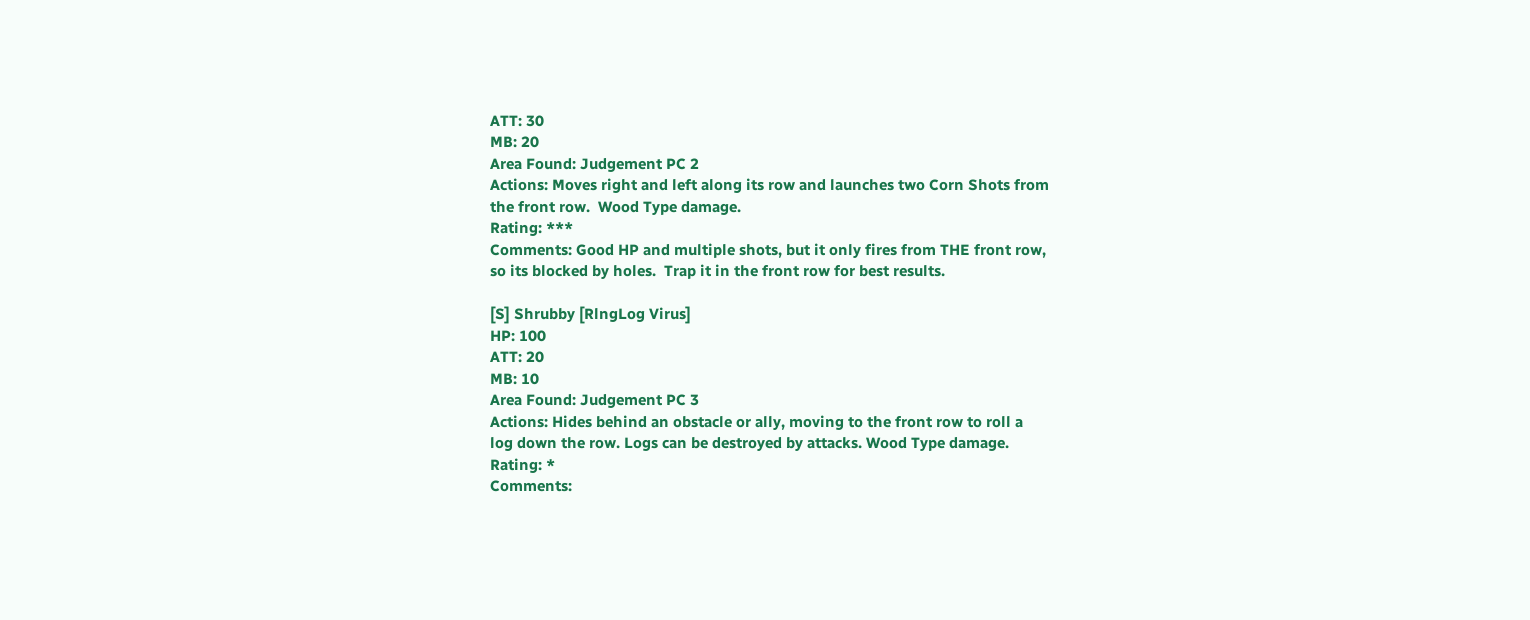ATT: 30
MB: 20
Area Found: Judgement PC 2
Actions: Moves right and left along its row and launches two Corn Shots from
the front row.  Wood Type damage.
Rating: ***
Comments: Good HP and multiple shots, but it only fires from THE front row,
so its blocked by holes.  Trap it in the front row for best results.

[S] Shrubby [RlngLog Virus]
HP: 100
ATT: 20
MB: 10
Area Found: Judgement PC 3
Actions: Hides behind an obstacle or ally, moving to the front row to roll a
log down the row. Logs can be destroyed by attacks. Wood Type damage.
Rating: *
Comments: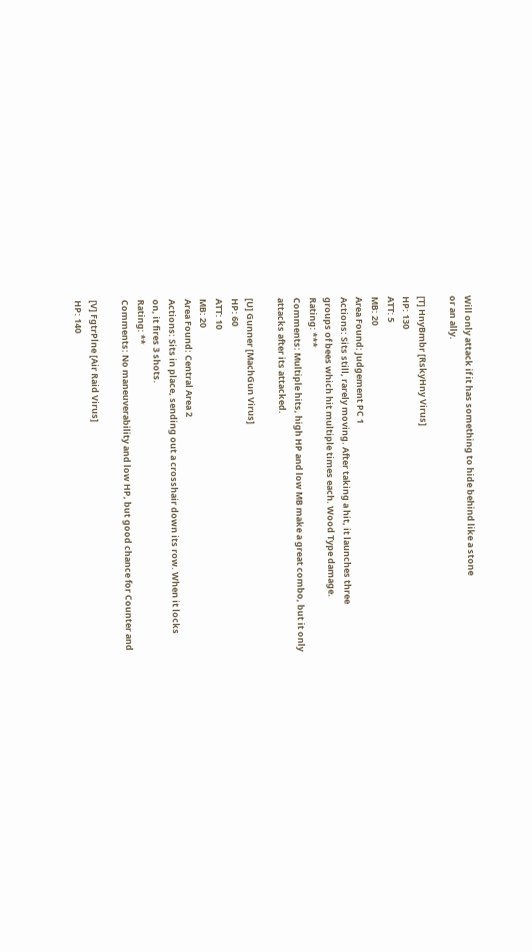Will only attack if it has something to hide behind like a stone
or an ally.

[T] HnyBmbr [RskyHny Virus]
HP: 130
ATT: 5
MB: 20
Area Found: Judgement PC 1
Actions: Sits still, rarely moving. After taking a hit, it launches three
groups of bees which hit multiple times each. Wood Type damage.
Rating: ***
Comments: Multiple hits, high HP and low MB make a great combo, but it only
attacks after its attacked.

[U] Gunner [MachGun Virus]
HP: 60
ATT: 10
MB: 20
Area Found: Central Area 2
Actions: Sits in place, sending out a crosshair down its row. When it locks
on, it fires 3 shots.
Rating: **
Comments: No maneuverability and low HP, but good chance for Counter and

[V] FgtrPlne [Air Raid Virus]
HP: 140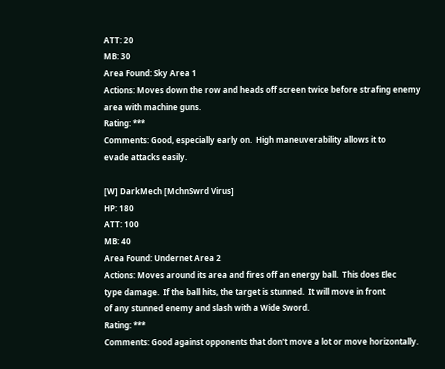ATT: 20
MB: 30
Area Found: Sky Area 1
Actions: Moves down the row and heads off screen twice before strafing enemy
area with machine guns.
Rating: ***
Comments: Good, especially early on.  High maneuverability allows it to
evade attacks easily.

[W] DarkMech [MchnSwrd Virus]
HP: 180
ATT: 100
MB: 40
Area Found: Undernet Area 2
Actions: Moves around its area and fires off an energy ball.  This does Elec
type damage.  If the ball hits, the target is stunned.  It will move in front
of any stunned enemy and slash with a Wide Sword.
Rating: ***
Comments: Good against opponents that don't move a lot or move horizontally.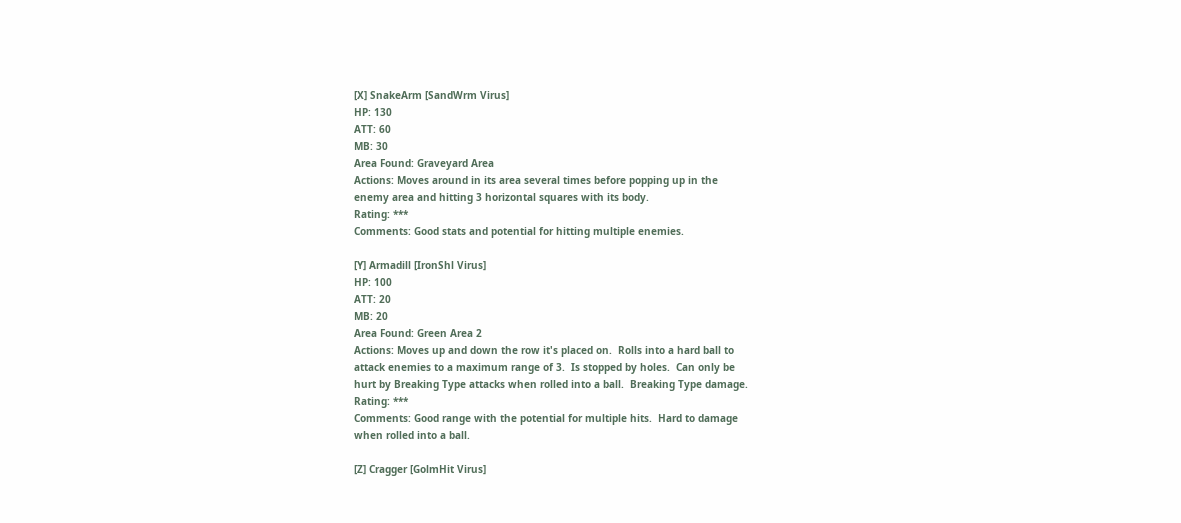[X] SnakeArm [SandWrm Virus]
HP: 130
ATT: 60
MB: 30
Area Found: Graveyard Area
Actions: Moves around in its area several times before popping up in the
enemy area and hitting 3 horizontal squares with its body.
Rating: ***
Comments: Good stats and potential for hitting multiple enemies.

[Y] Armadill [IronShl Virus]
HP: 100
ATT: 20
MB: 20
Area Found: Green Area 2
Actions: Moves up and down the row it's placed on.  Rolls into a hard ball to
attack enemies to a maximum range of 3.  Is stopped by holes.  Can only be
hurt by Breaking Type attacks when rolled into a ball.  Breaking Type damage.
Rating: ***
Comments: Good range with the potential for multiple hits.  Hard to damage
when rolled into a ball.

[Z] Cragger [GolmHit Virus]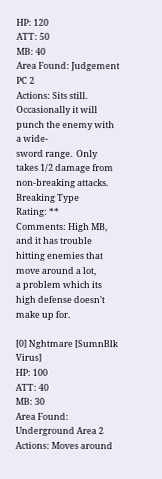HP: 120
ATT: 50
MB: 40
Area Found: Judgement PC 2
Actions: Sits still.  Occasionally it will punch the enemy with a wide-
sword range.  Only takes 1/2 damage from non-breaking attacks.  Breaking Type
Rating: **
Comments: High MB, and it has trouble hitting enemies that move around a lot,
a problem which its high defense doesn't make up for.

[0] Nghtmare [SumnBlk Virus]
HP: 100
ATT: 40
MB: 30
Area Found: Underground Area 2
Actions: Moves around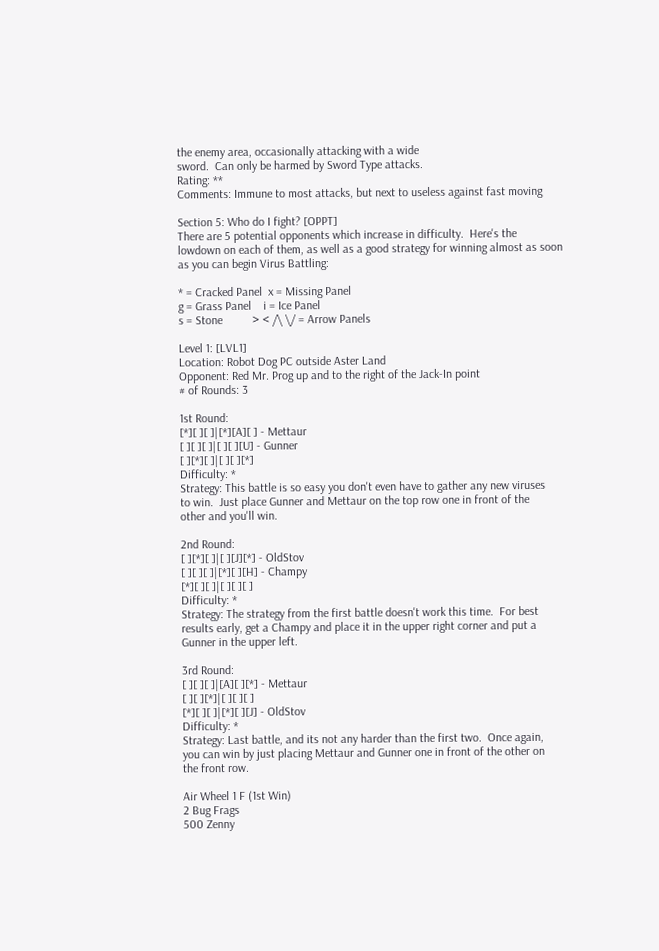the enemy area, occasionally attacking with a wide
sword.  Can only be harmed by Sword Type attacks.
Rating: **
Comments: Immune to most attacks, but next to useless against fast moving

Section 5: Who do I fight? [OPPT]
There are 5 potential opponents which increase in difficulty.  Here's the
lowdown on each of them, as well as a good strategy for winning almost as soon
as you can begin Virus Battling:

* = Cracked Panel  x = Missing Panel
g = Grass Panel    i = Ice Panel
s = Stone          > < /\ \/ = Arrow Panels

Level 1: [LVL1]
Location: Robot Dog PC outside Aster Land
Opponent: Red Mr. Prog up and to the right of the Jack-In point
# of Rounds: 3

1st Round:
[*][ ][ ]|[*][A][ ] - Mettaur
[ ][ ][ ]|[ ][ ][U] - Gunner
[ ][*][ ]|[ ][ ][*]
Difficulty: *
Strategy: This battle is so easy you don't even have to gather any new viruses
to win.  Just place Gunner and Mettaur on the top row one in front of the
other and you'll win.

2nd Round:
[ ][*][ ]|[ ][J][*] - OldStov
[ ][ ][ ]|[*][ ][H] - Champy
[*][ ][ ]|[ ][ ][ ]
Difficulty: *
Strategy: The strategy from the first battle doesn't work this time.  For best
results early, get a Champy and place it in the upper right corner and put a
Gunner in the upper left.

3rd Round:
[ ][ ][ ]|[A][ ][*] - Mettaur
[ ][ ][*]|[ ][ ][ ]
[*][ ][ ]|[*][ ][J] - OldStov
Difficulty: *
Strategy: Last battle, and its not any harder than the first two.  Once again,
you can win by just placing Mettaur and Gunner one in front of the other on
the front row.

Air Wheel 1 F (1st Win)
2 Bug Frags
500 Zenny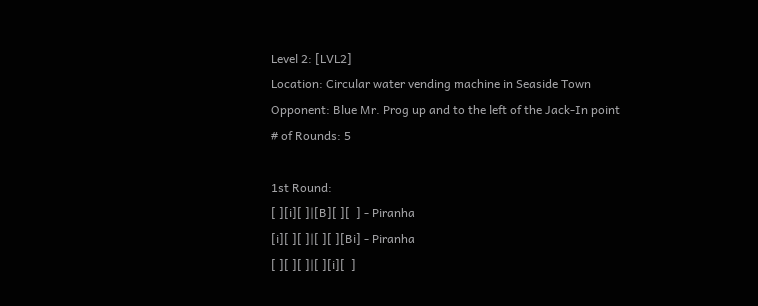Level 2: [LVL2]
Location: Circular water vending machine in Seaside Town
Opponent: Blue Mr. Prog up and to the left of the Jack-In point
# of Rounds: 5

1st Round:
[ ][i][ ]|[B][ ][  ] - Piranha
[i][ ][ ]|[ ][ ][Bi] - Piranha
[ ][ ][ ]|[ ][i][  ]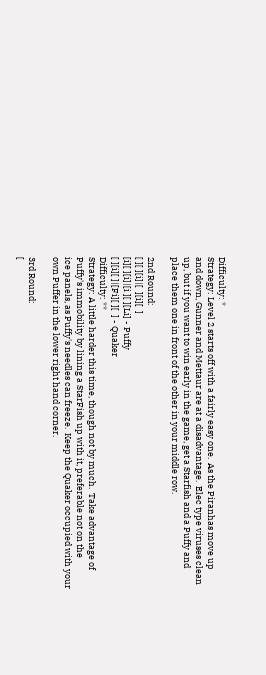Difficulty: *
Strategy: Level 2 starts off with a fairly easy one.  As the Piranhas move up
and down, Gunner and Mettaur are at a disadvantage.  Elec type viruses clean
up, but if you want to win early in the game, get a Starfish and a Puffy and
place them one in front of the other in your middle row.

2nd Round:
[ ][ ][i]|[  ][i][  ]
[i][ ][i]|[i ][ ][Li] - Puffy
[ ][i][ ]|[Fi][ ][  ] - Quaker
Difficulty: **
Strategy: A little harder this time, though not by much.  Take advantage of
Puffy's immobility by lining a StarFish up with it, preferable not on the
ice panels, as Puffy's needles can freeze.  Keep the Quaker occupied with your
own Puffer in the lower right hand corner.

3rd Round:
[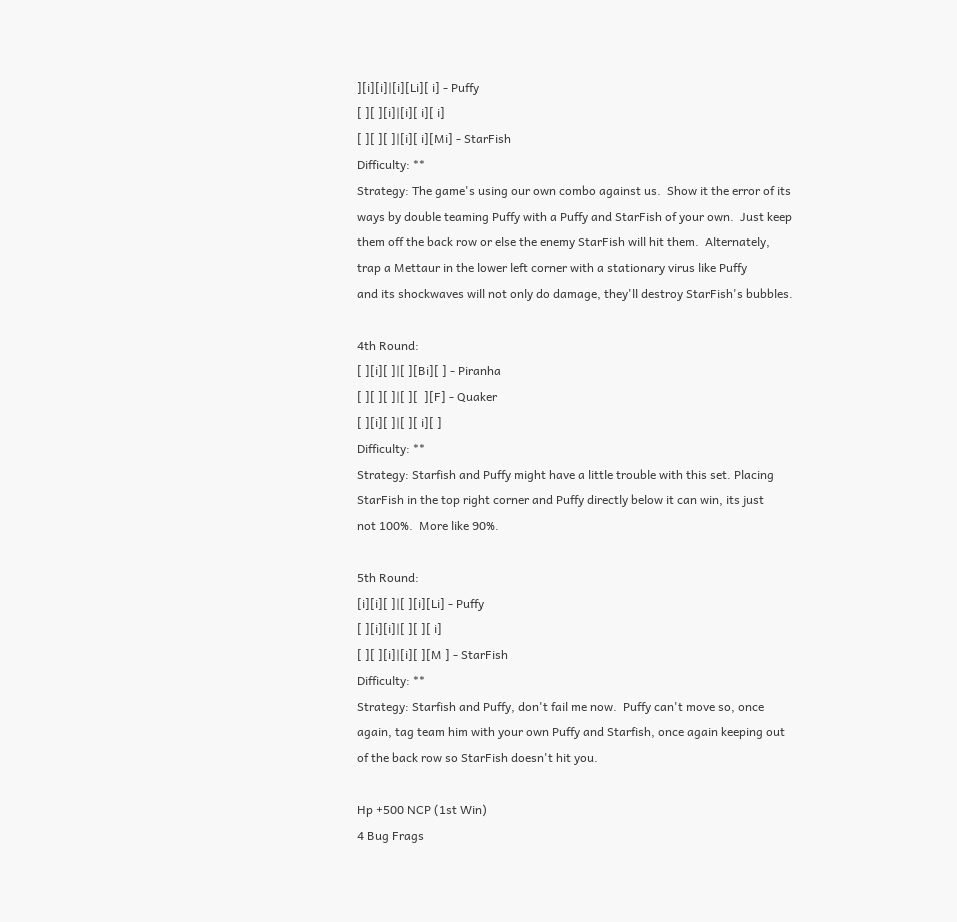][i][i]|[i][Li][ i] - Puffy
[ ][ ][i]|[i][ i][ i]
[ ][ ][ ]|[i][ i][Mi] - StarFish
Difficulty: **
Strategy: The game's using our own combo against us.  Show it the error of its
ways by double teaming Puffy with a Puffy and StarFish of your own.  Just keep
them off the back row or else the enemy StarFish will hit them.  Alternately,
trap a Mettaur in the lower left corner with a stationary virus like Puffy
and its shockwaves will not only do damage, they'll destroy StarFish's bubbles.

4th Round:
[ ][i][ ]|[ ][Bi][ ] - Piranha
[ ][ ][ ]|[ ][  ][F] - Quaker
[ ][i][ ]|[ ][ i][ ]
Difficulty: **
Strategy: Starfish and Puffy might have a little trouble with this set. Placing
StarFish in the top right corner and Puffy directly below it can win, its just
not 100%.  More like 90%.

5th Round:
[i][i][ ]|[ ][i][Li] - Puffy
[ ][i][i]|[ ][ ][ i]
[ ][ ][i]|[i][ ][M ] - StarFish
Difficulty: **
Strategy: Starfish and Puffy, don't fail me now.  Puffy can't move so, once
again, tag team him with your own Puffy and Starfish, once again keeping out
of the back row so StarFish doesn't hit you.

Hp +500 NCP (1st Win)
4 Bug Frags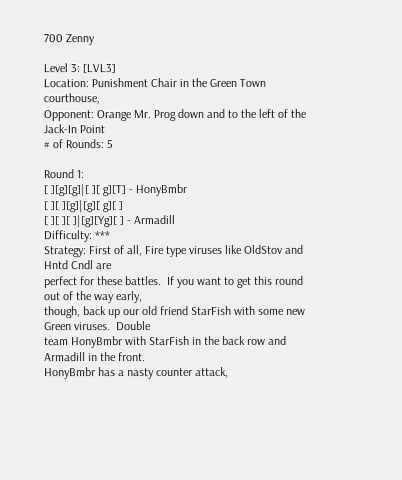700 Zenny

Level 3: [LVL3]
Location: Punishment Chair in the Green Town courthouse,
Opponent: Orange Mr. Prog down and to the left of the Jack-In Point
# of Rounds: 5

Round 1:
[ ][g][g]|[ ][ g][T] - HonyBmbr
[ ][ ][g]|[g][ g][ ]
[ ][ ][ ]|[g][Yg][ ] - Armadill
Difficulty: ***
Strategy: First of all, Fire type viruses like OldStov and Hntd Cndl are
perfect for these battles.  If you want to get this round out of the way early,
though, back up our old friend StarFish with some new Green viruses.  Double
team HonyBmbr with StarFish in the back row and Armadill in the front.
HonyBmbr has a nasty counter attack,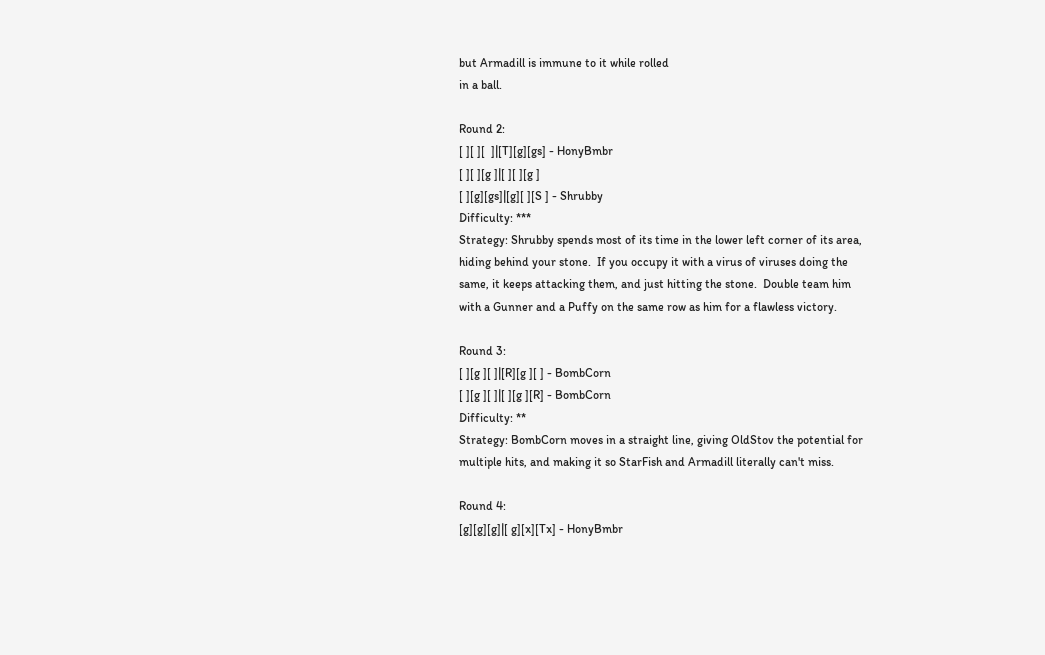but Armadill is immune to it while rolled
in a ball.

Round 2:
[ ][ ][  ]|[T][g][gs] - HonyBmbr
[ ][ ][g ]|[ ][ ][g ]
[ ][g][gs]|[g][ ][S ] - Shrubby
Difficulty: ***
Strategy: Shrubby spends most of its time in the lower left corner of its area,
hiding behind your stone.  If you occupy it with a virus of viruses doing the
same, it keeps attacking them, and just hitting the stone.  Double team him
with a Gunner and a Puffy on the same row as him for a flawless victory.

Round 3:
[ ][g ][ ]|[R][g ][ ] - BombCorn
[ ][g ][ ]|[ ][g ][R] - BombCorn
Difficulty: **
Strategy: BombCorn moves in a straight line, giving OldStov the potential for
multiple hits, and making it so StarFish and Armadill literally can't miss.

Round 4:
[g][g][g]|[ g][x][Tx] - HonyBmbr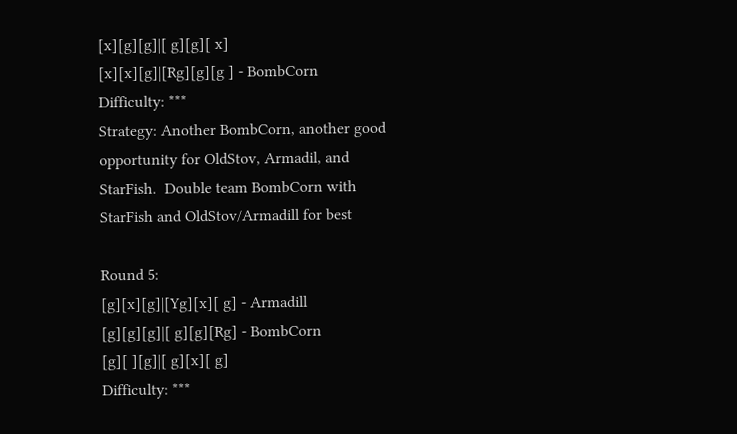[x][g][g]|[ g][g][ x]
[x][x][g]|[Rg][g][g ] - BombCorn
Difficulty: ***
Strategy: Another BombCorn, another good opportunity for OldStov, Armadil, and
StarFish.  Double team BombCorn with StarFish and OldStov/Armadill for best

Round 5:
[g][x][g]|[Yg][x][ g] - Armadill
[g][g][g]|[ g][g][Rg] - BombCorn
[g][ ][g]|[ g][x][ g]
Difficulty: ***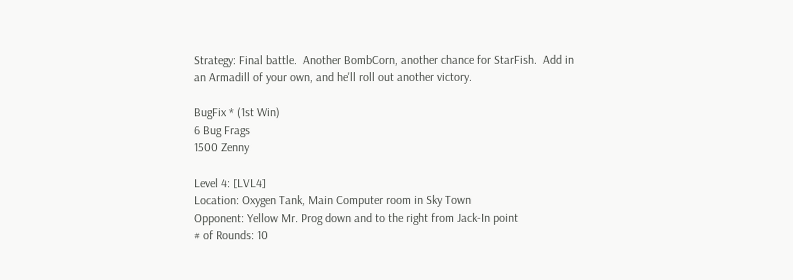Strategy: Final battle.  Another BombCorn, another chance for StarFish.  Add in
an Armadill of your own, and he'll roll out another victory.

BugFix * (1st Win)
6 Bug Frags
1500 Zenny

Level 4: [LVL4]
Location: Oxygen Tank, Main Computer room in Sky Town
Opponent: Yellow Mr. Prog down and to the right from Jack-In point
# of Rounds: 10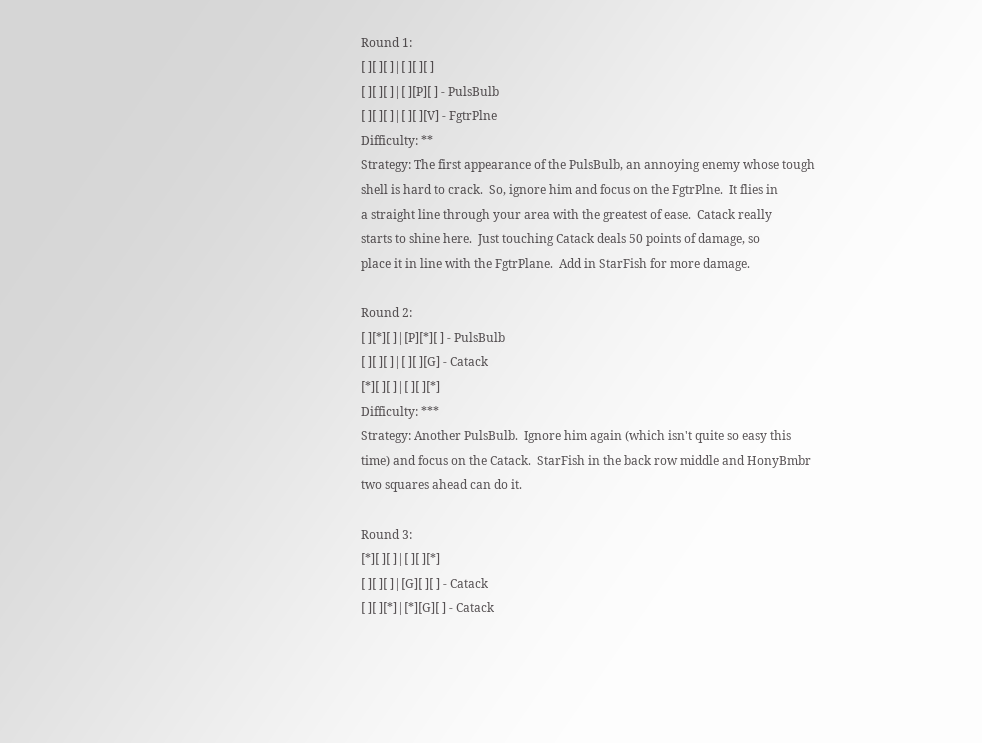Round 1:
[ ][ ][ ]|[ ][ ][ ]
[ ][ ][ ]|[ ][P][ ] - PulsBulb
[ ][ ][ ]|[ ][ ][V] - FgtrPlne
Difficulty: **
Strategy: The first appearance of the PulsBulb, an annoying enemy whose tough
shell is hard to crack.  So, ignore him and focus on the FgtrPlne.  It flies in
a straight line through your area with the greatest of ease.  Catack really
starts to shine here.  Just touching Catack deals 50 points of damage, so
place it in line with the FgtrPlane.  Add in StarFish for more damage.

Round 2:
[ ][*][ ]|[P][*][ ] - PulsBulb
[ ][ ][ ]|[ ][ ][G] - Catack
[*][ ][ ]|[ ][ ][*]
Difficulty: ***
Strategy: Another PulsBulb.  Ignore him again (which isn't quite so easy this
time) and focus on the Catack.  StarFish in the back row middle and HonyBmbr
two squares ahead can do it.

Round 3:
[*][ ][ ]|[ ][ ][*]
[ ][ ][ ]|[G][ ][ ] - Catack
[ ][ ][*]|[*][G][ ] - Catack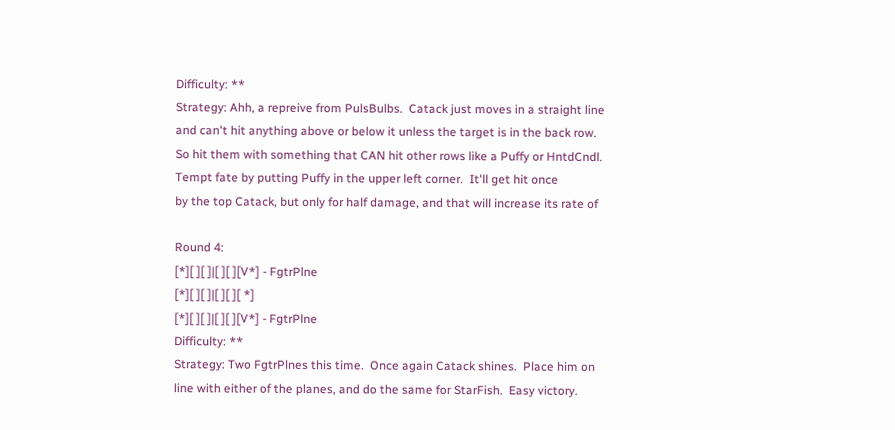Difficulty: **
Strategy: Ahh, a repreive from PulsBulbs.  Catack just moves in a straight line
and can't hit anything above or below it unless the target is in the back row.
So hit them with something that CAN hit other rows like a Puffy or HntdCndl.
Tempt fate by putting Puffy in the upper left corner.  It'll get hit once
by the top Catack, but only for half damage, and that will increase its rate of

Round 4:
[*][ ][ ]|[ ][ ][V*] - FgtrPlne
[*][ ][ ]|[ ][ ][ *]
[*][ ][ ]|[ ][ ][V*] - FgtrPlne
Difficulty: **
Strategy: Two FgtrPlnes this time.  Once again Catack shines.  Place him on
line with either of the planes, and do the same for StarFish.  Easy victory.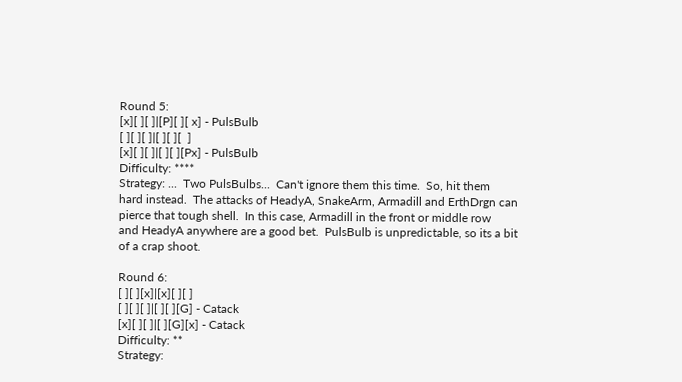Round 5:
[x][ ][ ]|[P][ ][ x] - PulsBulb
[ ][ ][ ]|[ ][ ][  ]
[x][ ][ ]|[ ][ ][Px] - PulsBulb
Difficulty: ****
Strategy: ...  Two PulsBulbs...  Can't ignore them this time.  So, hit them
hard instead.  The attacks of HeadyA, SnakeArm, Armadill and ErthDrgn can
pierce that tough shell.  In this case, Armadill in the front or middle row
and HeadyA anywhere are a good bet.  PulsBulb is unpredictable, so its a bit
of a crap shoot.

Round 6:
[ ][ ][x]|[x][ ][ ]
[ ][ ][ ]|[ ][ ][G] - Catack
[x][ ][ ]|[ ][G][x] - Catack
Difficulty: **
Strategy: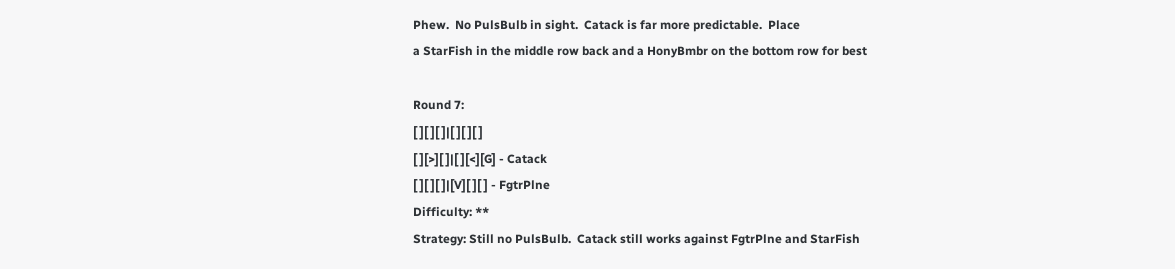Phew.  No PulsBulb in sight.  Catack is far more predictable.  Place
a StarFish in the middle row back and a HonyBmbr on the bottom row for best

Round 7:
[ ][ ][ ]|[ ][ ][ ]
[ ][>][ ]|[ ][<][G] - Catack
[ ][ ][ ]|[V][ ][ ] - FgtrPlne
Difficulty: **
Strategy: Still no PulsBulb.  Catack still works against FgtrPlne and StarFish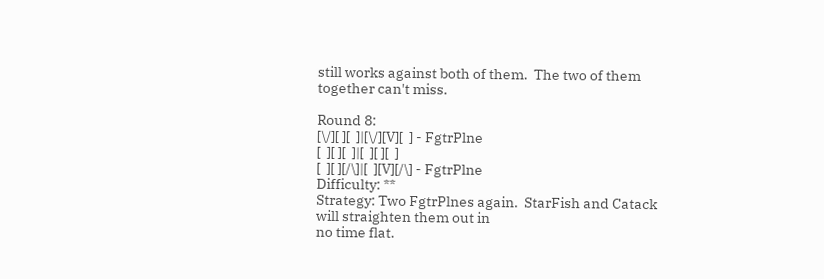still works against both of them.  The two of them together can't miss.

Round 8:
[\/][ ][  ]|[\/][V][  ] - FgtrPlne
[  ][ ][  ]|[  ][ ][  ]
[  ][ ][/\]|[  ][V][/\] - FgtrPlne
Difficulty: **
Strategy: Two FgtrPlnes again.  StarFish and Catack will straighten them out in
no time flat.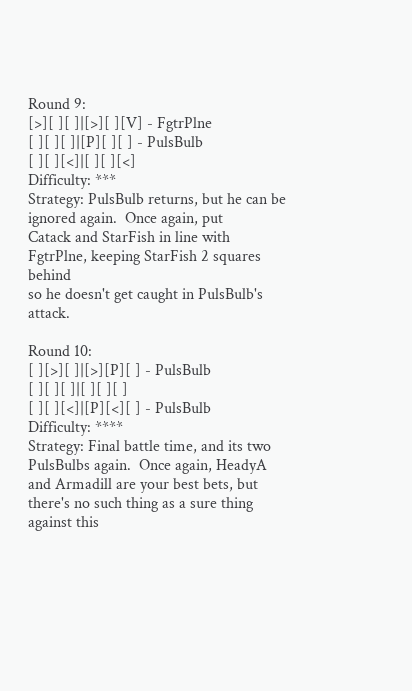Round 9:
[>][ ][ ]|[>][ ][V] - FgtrPlne
[ ][ ][ ]|[P][ ][ ] - PulsBulb
[ ][ ][<]|[ ][ ][<]
Difficulty: ***
Strategy: PulsBulb returns, but he can be ignored again.  Once again, put
Catack and StarFish in line with FgtrPlne, keeping StarFish 2 squares behind
so he doesn't get caught in PulsBulb's attack.

Round 10:
[ ][>][ ]|[>][P][ ] - PulsBulb
[ ][ ][ ]|[ ][ ][ ]
[ ][ ][<]|[P][<][ ] - PulsBulb
Difficulty: ****
Strategy: Final battle time, and its two PulsBulbs again.  Once again, HeadyA
and Armadill are your best bets, but there's no such thing as a sure thing
against this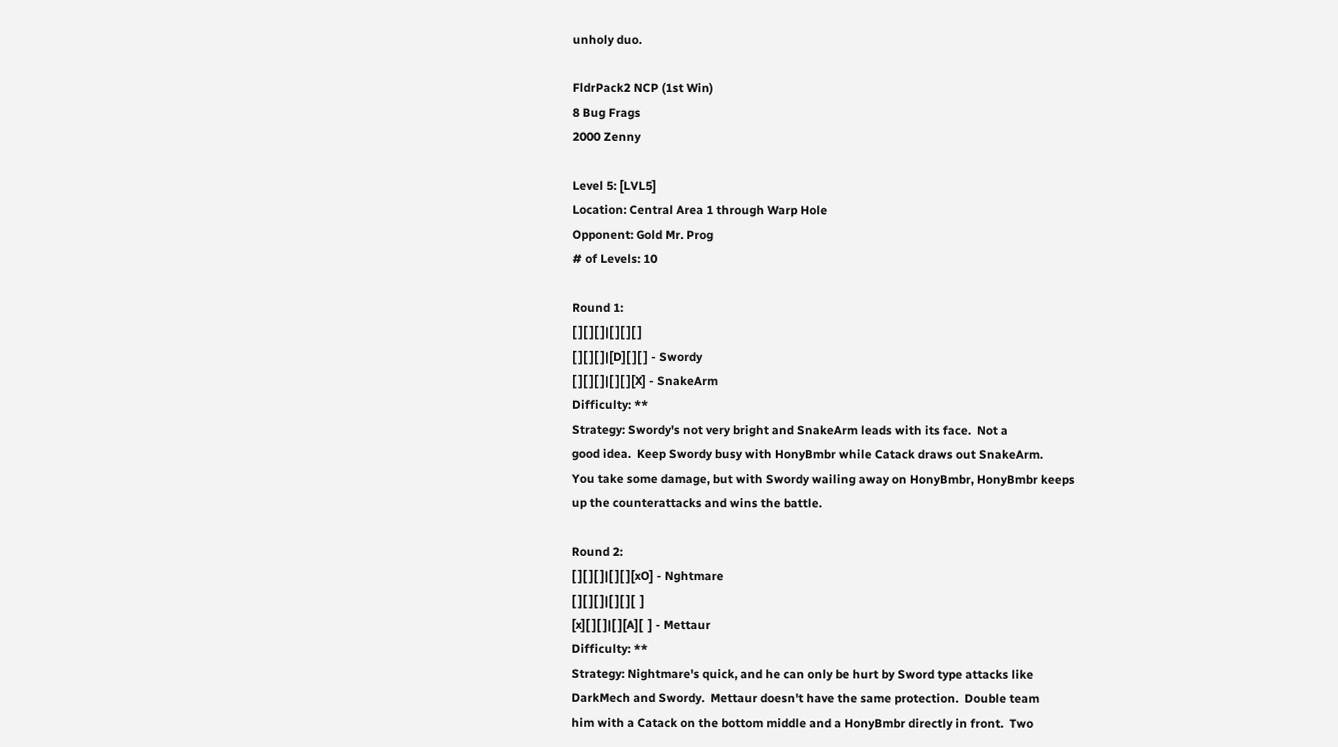unholy duo.

FldrPack2 NCP (1st Win)
8 Bug Frags
2000 Zenny

Level 5: [LVL5]
Location: Central Area 1 through Warp Hole
Opponent: Gold Mr. Prog
# of Levels: 10

Round 1:
[ ][ ][ ]|[ ][ ][ ]
[ ][ ][ ]|[D][ ][ ] - Swordy
[ ][ ][ ]|[ ][ ][X] - SnakeArm
Difficulty: **
Strategy: Swordy's not very bright and SnakeArm leads with its face.  Not a
good idea.  Keep Swordy busy with HonyBmbr while Catack draws out SnakeArm.
You take some damage, but with Swordy wailing away on HonyBmbr, HonyBmbr keeps
up the counterattacks and wins the battle.

Round 2:
[ ][ ][ ]|[ ][ ][xO] - Nghtmare
[ ][ ][ ]|[ ][ ][  ]
[x][ ][ ]|[ ][A][  ] - Mettaur
Difficulty: **
Strategy: Nightmare's quick, and he can only be hurt by Sword type attacks like
DarkMech and Swordy.  Mettaur doesn't have the same protection.  Double team
him with a Catack on the bottom middle and a HonyBmbr directly in front.  Two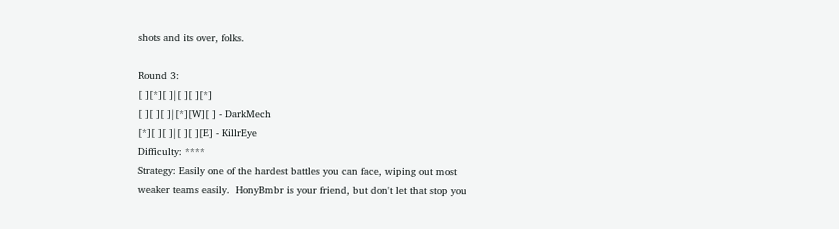shots and its over, folks.

Round 3:
[ ][*][ ]|[ ][ ][*]
[ ][ ][ ]|[*][W][ ] - DarkMech
[*][ ][ ]|[ ][ ][E] - KillrEye
Difficulty: ****
Strategy: Easily one of the hardest battles you can face, wiping out most
weaker teams easily.  HonyBmbr is your friend, but don't let that stop you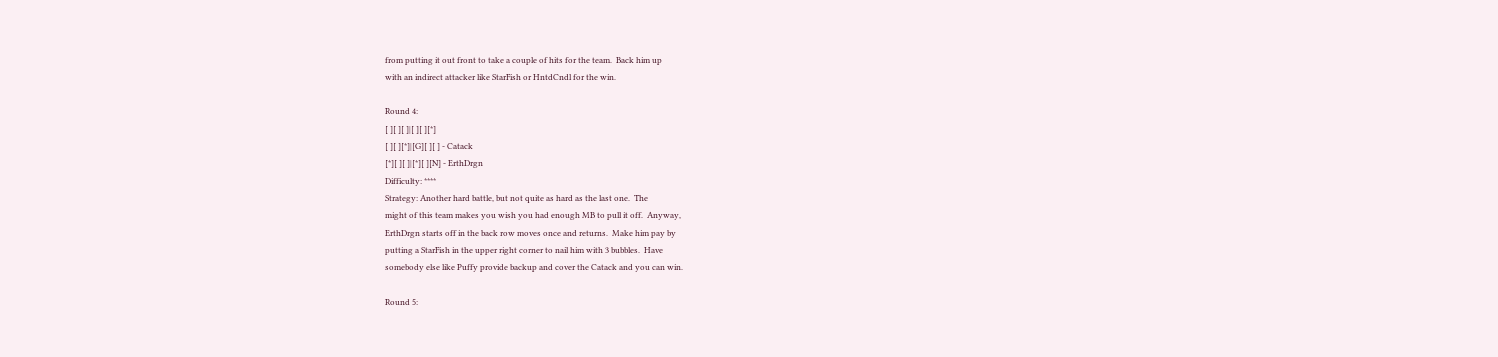from putting it out front to take a couple of hits for the team.  Back him up
with an indirect attacker like StarFish or HntdCndl for the win.

Round 4:
[ ][ ][ ]|[ ][ ][*]
[ ][ ][*]|[G][ ][ ] - Catack
[*][ ][ ]|[*][ ][N] - ErthDrgn
Difficulty: ****
Strategy: Another hard battle, but not quite as hard as the last one.  The
might of this team makes you wish you had enough MB to pull it off.  Anyway,
ErthDrgn starts off in the back row moves once and returns.  Make him pay by
putting a StarFish in the upper right corner to nail him with 3 bubbles.  Have
somebody else like Puffy provide backup and cover the Catack and you can win.

Round 5: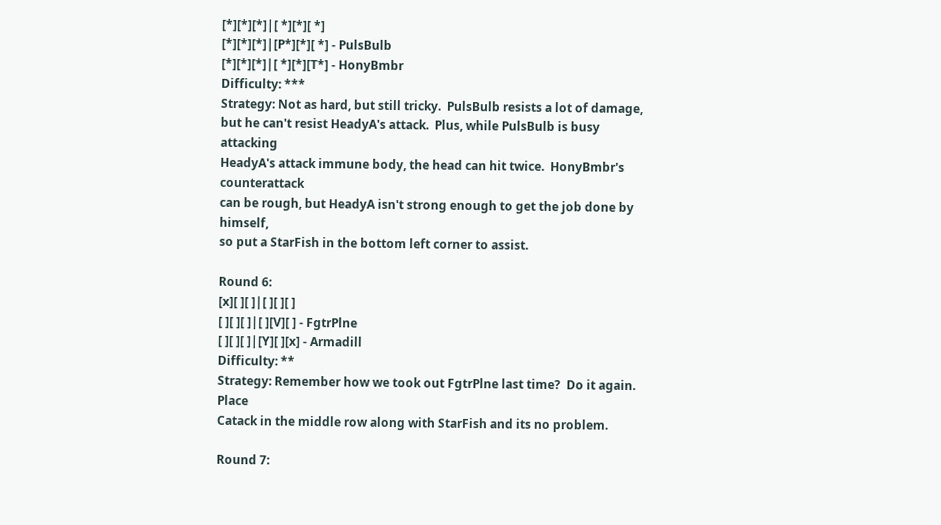[*][*][*]|[ *][*][ *]
[*][*][*]|[P*][*][ *] - PulsBulb
[*][*][*]|[ *][*][T*] - HonyBmbr
Difficulty: ***
Strategy: Not as hard, but still tricky.  PulsBulb resists a lot of damage,
but he can't resist HeadyA's attack.  Plus, while PulsBulb is busy attacking
HeadyA's attack immune body, the head can hit twice.  HonyBmbr's counterattack
can be rough, but HeadyA isn't strong enough to get the job done by himself,
so put a StarFish in the bottom left corner to assist.

Round 6:
[x][ ][ ]|[ ][ ][ ]
[ ][ ][ ]|[ ][V][ ] - FgtrPlne
[ ][ ][ ]|[Y][ ][x] - Armadill
Difficulty: **
Strategy: Remember how we took out FgtrPlne last time?  Do it again.  Place
Catack in the middle row along with StarFish and its no problem.

Round 7: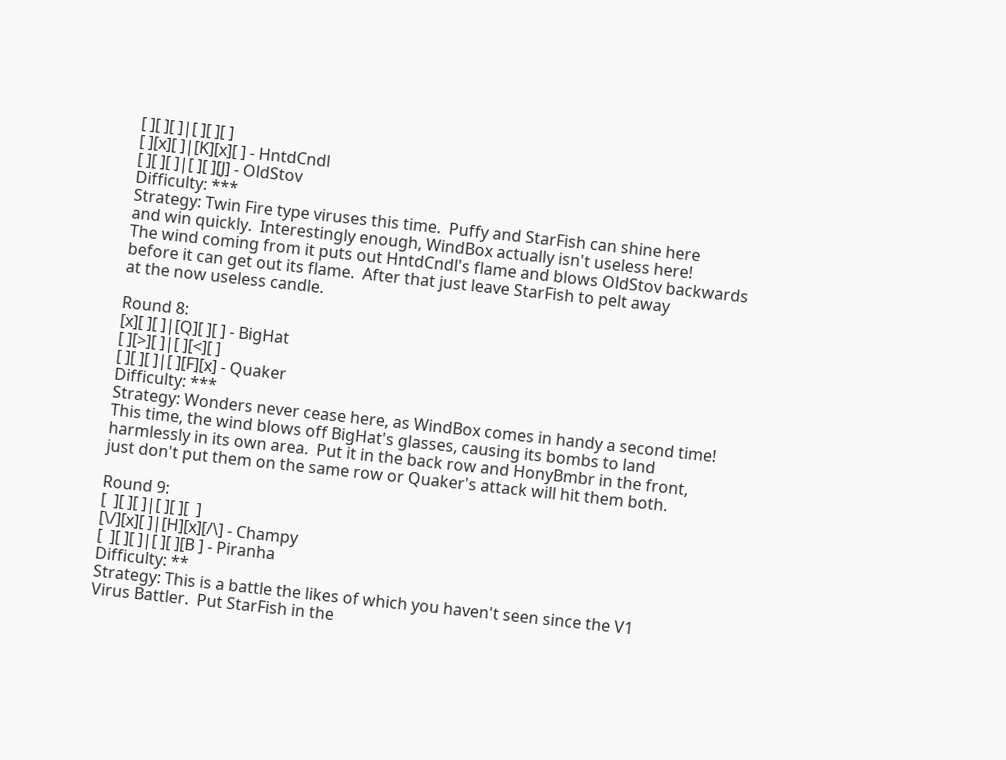[ ][ ][ ]|[ ][ ][ ]
[ ][x][ ]|[K][x][ ] - HntdCndl
[ ][ ][ ]|[ ][ ][J] - OldStov
Difficulty: ***
Strategy: Twin Fire type viruses this time.  Puffy and StarFish can shine here
and win quickly.  Interestingly enough, WindBox actually isn't useless here!
The wind coming from it puts out HntdCndl's flame and blows OldStov backwards
before it can get out its flame.  After that just leave StarFish to pelt away
at the now useless candle.

Round 8:
[x][ ][ ]|[Q][ ][ ] - BigHat
[ ][>][ ]|[ ][<][ ]
[ ][ ][ ]|[ ][F][x] - Quaker
Difficulty: ***
Strategy: Wonders never cease here, as WindBox comes in handy a second time!
This time, the wind blows off BigHat's glasses, causing its bombs to land
harmlessly in its own area.  Put it in the back row and HonyBmbr in the front,
just don't put them on the same row or Quaker's attack will hit them both.

Round 9:
[  ][ ][ ]|[ ][ ][  ]
[\/][x][ ]|[H][x][/\] - Champy
[  ][ ][ ]|[ ][ ][B ] - Piranha
Difficulty: **
Strategy: This is a battle the likes of which you haven't seen since the V1
Virus Battler.  Put StarFish in the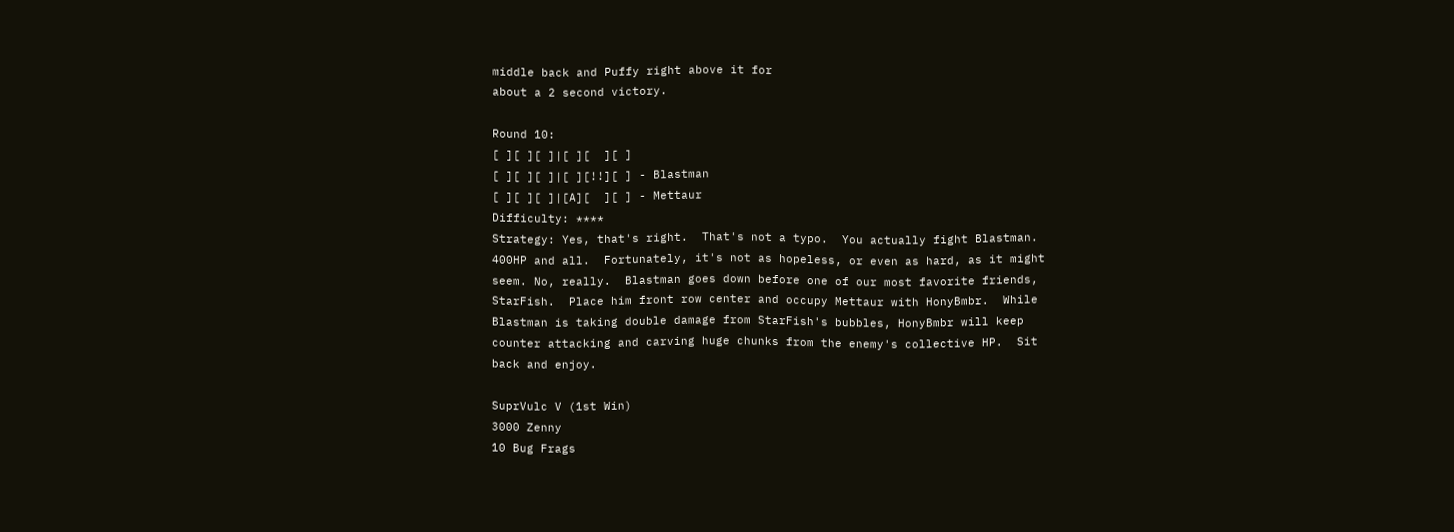middle back and Puffy right above it for
about a 2 second victory.

Round 10:
[ ][ ][ ]|[ ][  ][ ]
[ ][ ][ ]|[ ][!!][ ] - Blastman
[ ][ ][ ]|[A][  ][ ] - Mettaur
Difficulty: ****
Strategy: Yes, that's right.  That's not a typo.  You actually fight Blastman.
400HP and all.  Fortunately, it's not as hopeless, or even as hard, as it might
seem. No, really.  Blastman goes down before one of our most favorite friends,
StarFish.  Place him front row center and occupy Mettaur with HonyBmbr.  While
Blastman is taking double damage from StarFish's bubbles, HonyBmbr will keep
counter attacking and carving huge chunks from the enemy's collective HP.  Sit
back and enjoy.

SuprVulc V (1st Win)
3000 Zenny
10 Bug Frags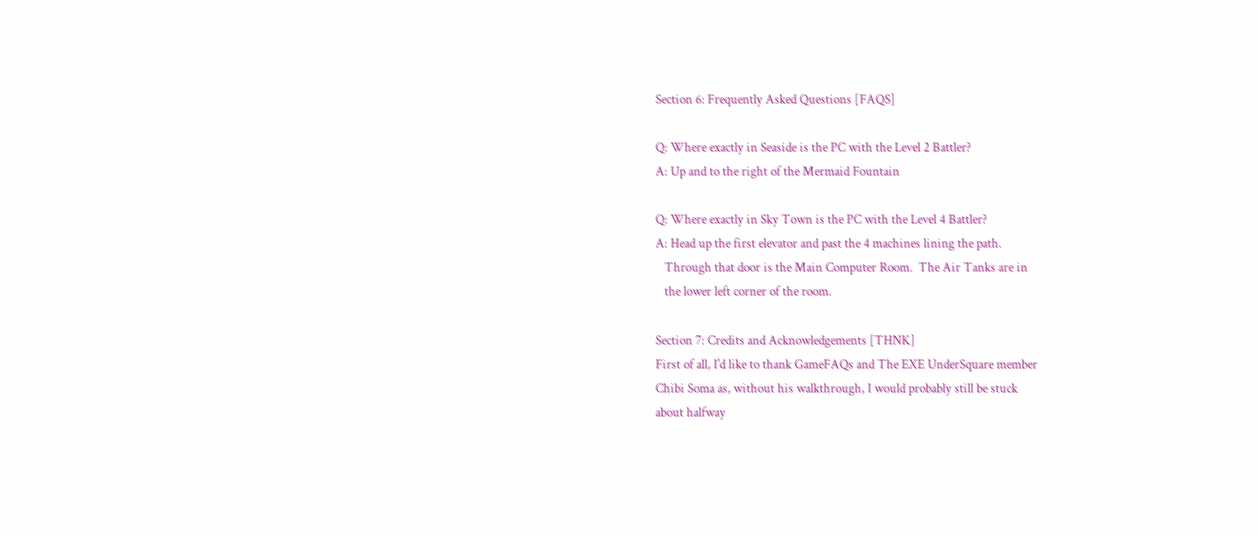Section 6: Frequently Asked Questions [FAQS]

Q: Where exactly in Seaside is the PC with the Level 2 Battler?
A: Up and to the right of the Mermaid Fountain

Q: Where exactly in Sky Town is the PC with the Level 4 Battler?
A: Head up the first elevator and past the 4 machines lining the path.
   Through that door is the Main Computer Room.  The Air Tanks are in
   the lower left corner of the room.

Section 7: Credits and Acknowledgements [THNK]
First of all, I'd like to thank GameFAQs and The EXE UnderSquare member
Chibi Soma as, without his walkthrough, I would probably still be stuck
about halfway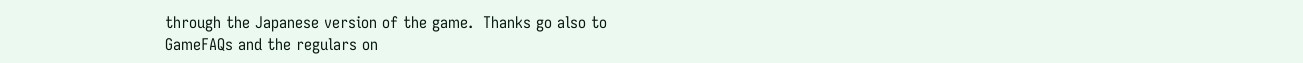through the Japanese version of the game.  Thanks go also to
GameFAQs and the regulars on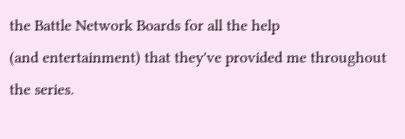the Battle Network Boards for all the help
(and entertainment) that they've provided me throughout the series.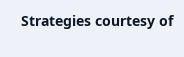Strategies courtesy of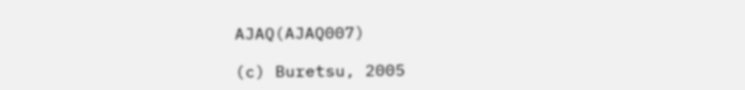AJAQ(AJAQ007)

(c) Buretsu, 2005